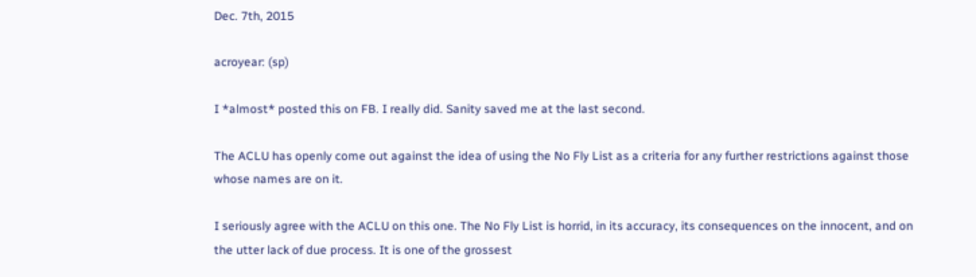Dec. 7th, 2015

acroyear: (sp)

I *almost* posted this on FB. I really did. Sanity saved me at the last second.

The ACLU has openly come out against the idea of using the No Fly List as a criteria for any further restrictions against those whose names are on it.

I seriously agree with the ACLU on this one. The No Fly List is horrid, in its accuracy, its consequences on the innocent, and on the utter lack of due process. It is one of the grossest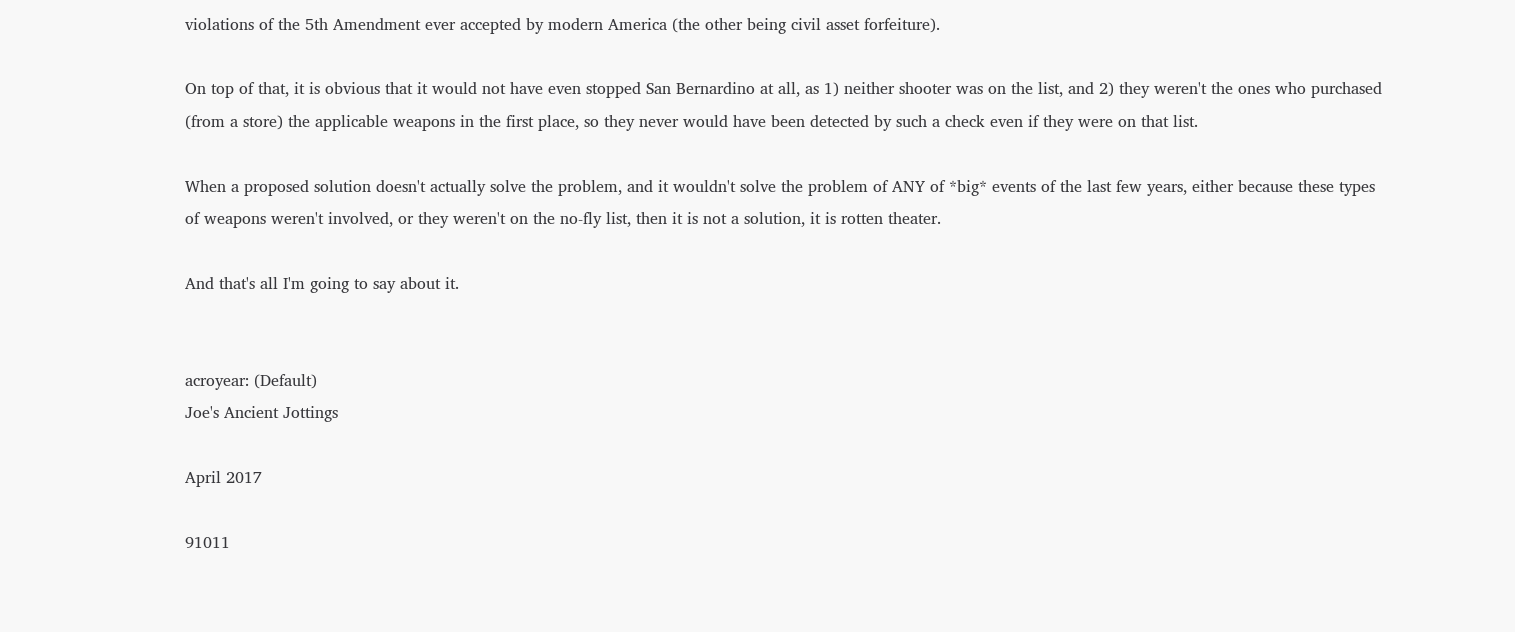violations of the 5th Amendment ever accepted by modern America (the other being civil asset forfeiture).

On top of that, it is obvious that it would not have even stopped San Bernardino at all, as 1) neither shooter was on the list, and 2) they weren't the ones who purchased (from a store) the applicable weapons in the first place, so they never would have been detected by such a check even if they were on that list.

When a proposed solution doesn't actually solve the problem, and it wouldn't solve the problem of ANY of *big* events of the last few years, either because these types of weapons weren't involved, or they weren't on the no-fly list, then it is not a solution, it is rotten theater.

And that's all I'm going to say about it.


acroyear: (Default)
Joe's Ancient Jottings

April 2017

91011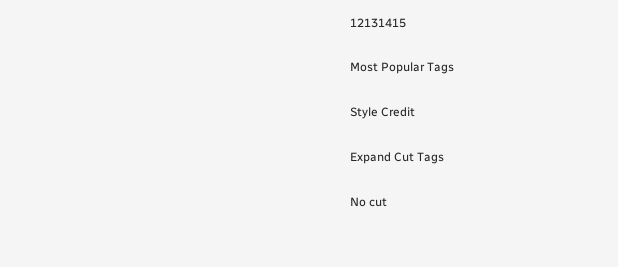12131415

Most Popular Tags

Style Credit

Expand Cut Tags

No cut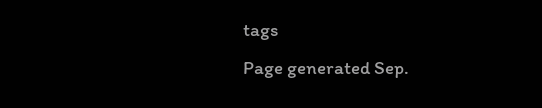tags
Page generated Sep.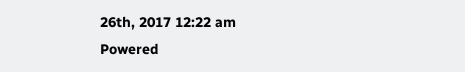26th, 2017 12:22 am
Powered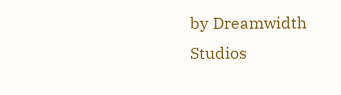by Dreamwidth Studios